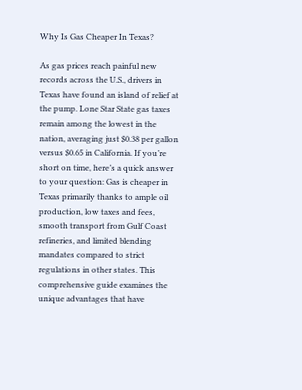Why Is Gas Cheaper In Texas?

As gas prices reach painful new records across the U.S., drivers in Texas have found an island of relief at the pump. Lone Star State gas taxes remain among the lowest in the nation, averaging just $0.38 per gallon versus $0.65 in California. If you’re short on time, here’s a quick answer to your question: Gas is cheaper in Texas primarily thanks to ample oil production, low taxes and fees, smooth transport from Gulf Coast refineries, and limited blending mandates compared to strict regulations in other states. This comprehensive guide examines the unique advantages that have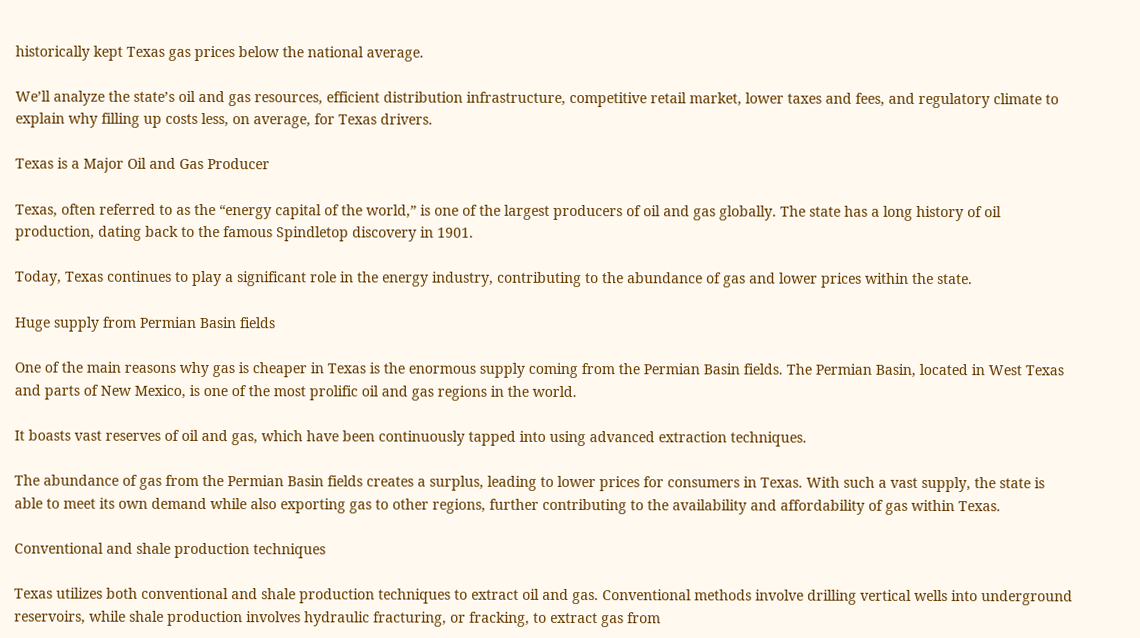historically kept Texas gas prices below the national average.

We’ll analyze the state’s oil and gas resources, efficient distribution infrastructure, competitive retail market, lower taxes and fees, and regulatory climate to explain why filling up costs less, on average, for Texas drivers.

Texas is a Major Oil and Gas Producer

Texas, often referred to as the “energy capital of the world,” is one of the largest producers of oil and gas globally. The state has a long history of oil production, dating back to the famous Spindletop discovery in 1901.

Today, Texas continues to play a significant role in the energy industry, contributing to the abundance of gas and lower prices within the state.

Huge supply from Permian Basin fields

One of the main reasons why gas is cheaper in Texas is the enormous supply coming from the Permian Basin fields. The Permian Basin, located in West Texas and parts of New Mexico, is one of the most prolific oil and gas regions in the world.

It boasts vast reserves of oil and gas, which have been continuously tapped into using advanced extraction techniques.

The abundance of gas from the Permian Basin fields creates a surplus, leading to lower prices for consumers in Texas. With such a vast supply, the state is able to meet its own demand while also exporting gas to other regions, further contributing to the availability and affordability of gas within Texas.

Conventional and shale production techniques

Texas utilizes both conventional and shale production techniques to extract oil and gas. Conventional methods involve drilling vertical wells into underground reservoirs, while shale production involves hydraulic fracturing, or fracking, to extract gas from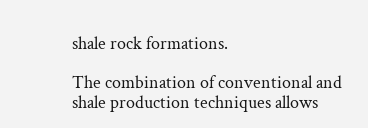shale rock formations.

The combination of conventional and shale production techniques allows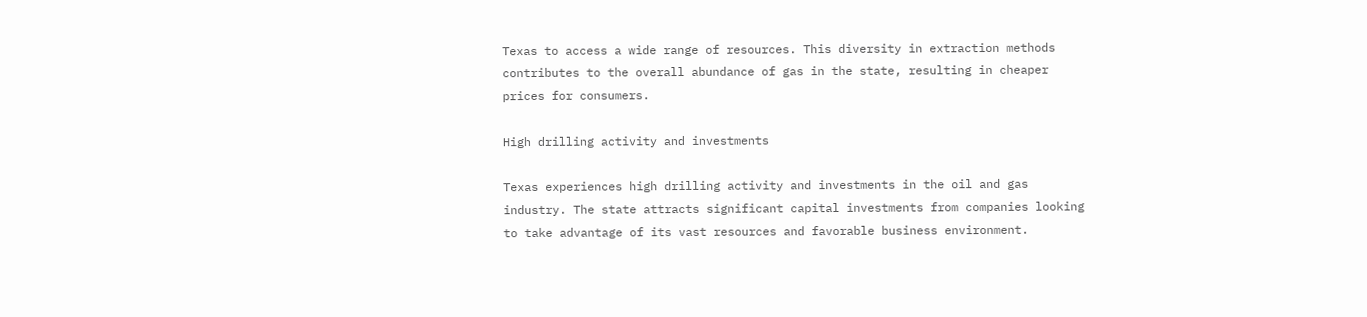Texas to access a wide range of resources. This diversity in extraction methods contributes to the overall abundance of gas in the state, resulting in cheaper prices for consumers.

High drilling activity and investments

Texas experiences high drilling activity and investments in the oil and gas industry. The state attracts significant capital investments from companies looking to take advantage of its vast resources and favorable business environment.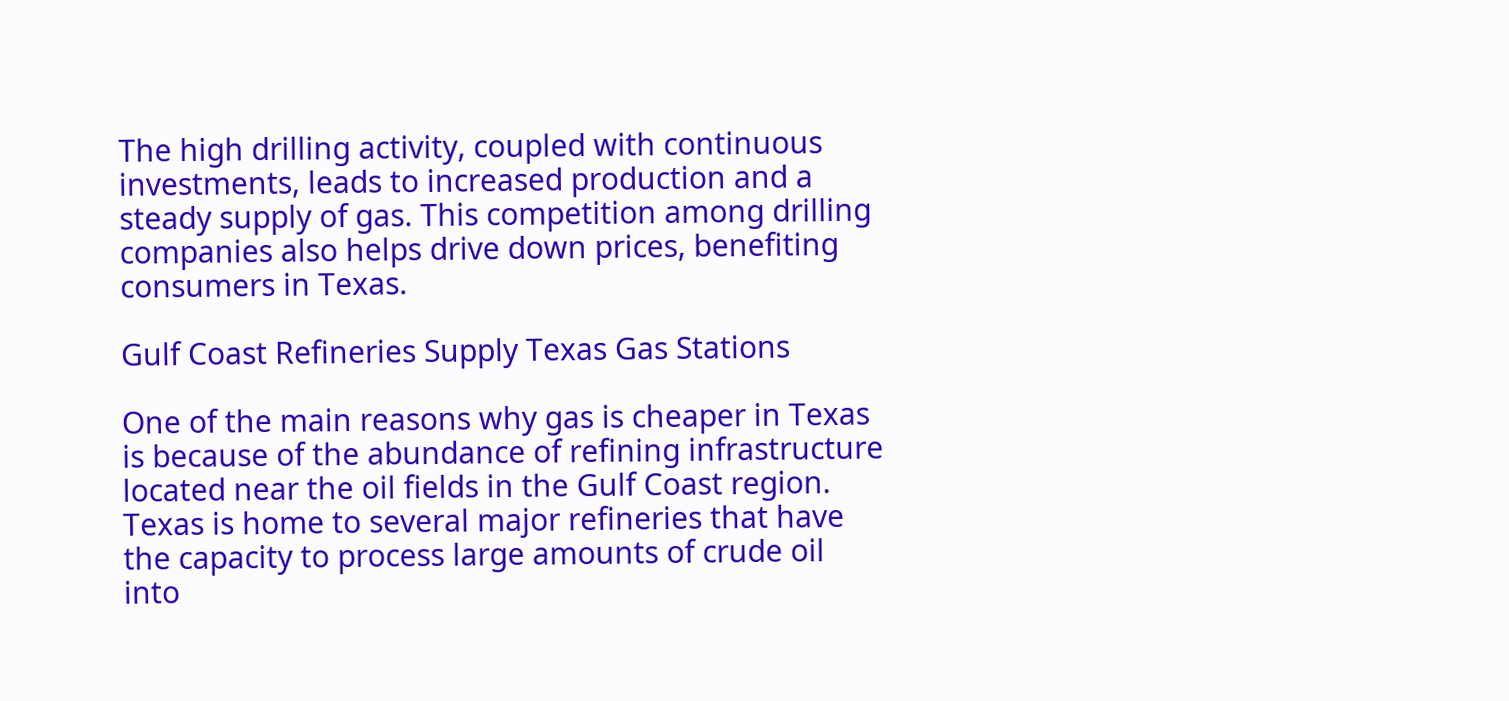The high drilling activity, coupled with continuous investments, leads to increased production and a steady supply of gas. This competition among drilling companies also helps drive down prices, benefiting consumers in Texas.

Gulf Coast Refineries Supply Texas Gas Stations

One of the main reasons why gas is cheaper in Texas is because of the abundance of refining infrastructure located near the oil fields in the Gulf Coast region. Texas is home to several major refineries that have the capacity to process large amounts of crude oil into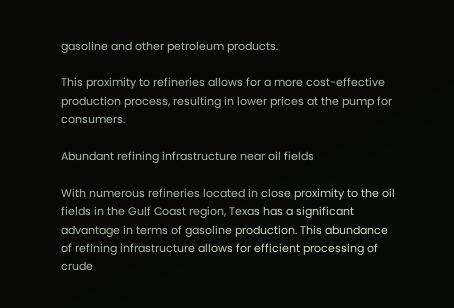gasoline and other petroleum products.

This proximity to refineries allows for a more cost-effective production process, resulting in lower prices at the pump for consumers.

Abundant refining infrastructure near oil fields

With numerous refineries located in close proximity to the oil fields in the Gulf Coast region, Texas has a significant advantage in terms of gasoline production. This abundance of refining infrastructure allows for efficient processing of crude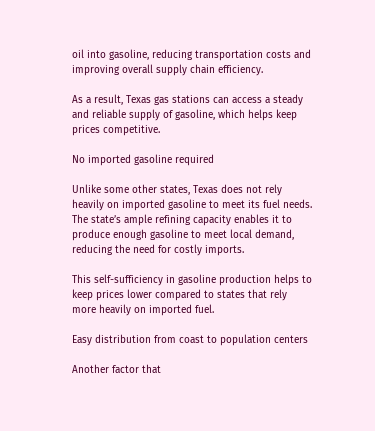oil into gasoline, reducing transportation costs and improving overall supply chain efficiency.

As a result, Texas gas stations can access a steady and reliable supply of gasoline, which helps keep prices competitive.

No imported gasoline required

Unlike some other states, Texas does not rely heavily on imported gasoline to meet its fuel needs. The state’s ample refining capacity enables it to produce enough gasoline to meet local demand, reducing the need for costly imports.

This self-sufficiency in gasoline production helps to keep prices lower compared to states that rely more heavily on imported fuel.

Easy distribution from coast to population centers

Another factor that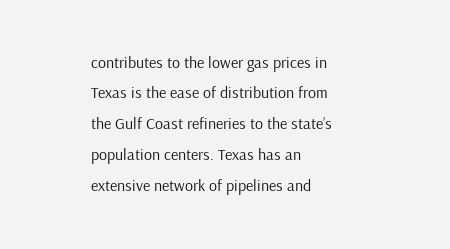contributes to the lower gas prices in Texas is the ease of distribution from the Gulf Coast refineries to the state’s population centers. Texas has an extensive network of pipelines and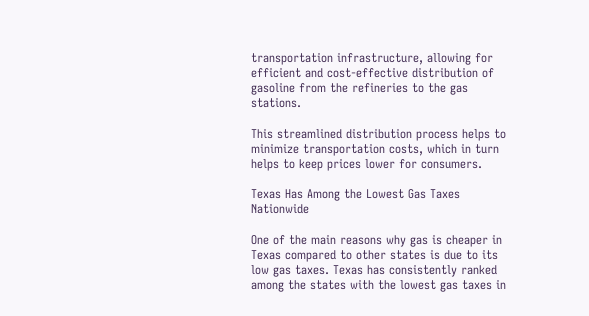transportation infrastructure, allowing for efficient and cost-effective distribution of gasoline from the refineries to the gas stations.

This streamlined distribution process helps to minimize transportation costs, which in turn helps to keep prices lower for consumers.

Texas Has Among the Lowest Gas Taxes Nationwide

One of the main reasons why gas is cheaper in Texas compared to other states is due to its low gas taxes. Texas has consistently ranked among the states with the lowest gas taxes in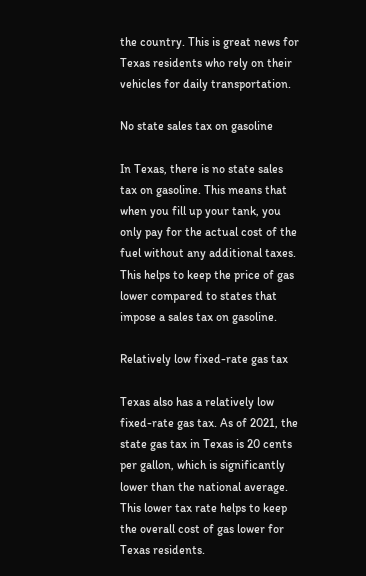the country. This is great news for Texas residents who rely on their vehicles for daily transportation.

No state sales tax on gasoline

In Texas, there is no state sales tax on gasoline. This means that when you fill up your tank, you only pay for the actual cost of the fuel without any additional taxes. This helps to keep the price of gas lower compared to states that impose a sales tax on gasoline.

Relatively low fixed-rate gas tax

Texas also has a relatively low fixed-rate gas tax. As of 2021, the state gas tax in Texas is 20 cents per gallon, which is significantly lower than the national average. This lower tax rate helps to keep the overall cost of gas lower for Texas residents.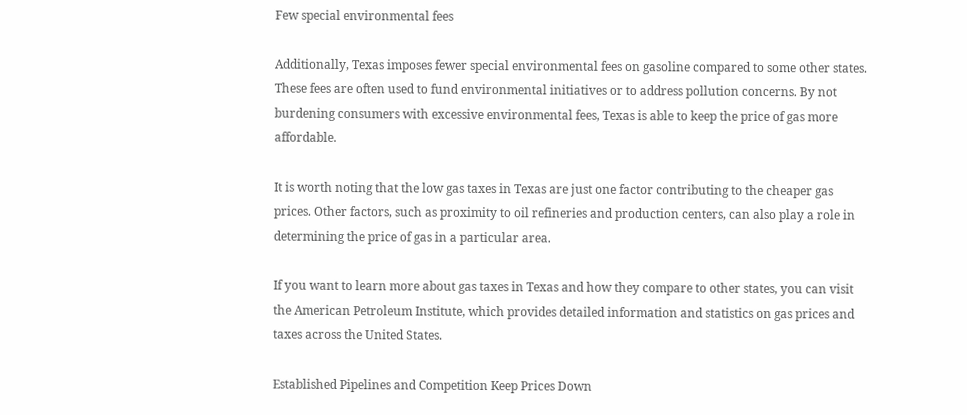Few special environmental fees

Additionally, Texas imposes fewer special environmental fees on gasoline compared to some other states. These fees are often used to fund environmental initiatives or to address pollution concerns. By not burdening consumers with excessive environmental fees, Texas is able to keep the price of gas more affordable.

It is worth noting that the low gas taxes in Texas are just one factor contributing to the cheaper gas prices. Other factors, such as proximity to oil refineries and production centers, can also play a role in determining the price of gas in a particular area.

If you want to learn more about gas taxes in Texas and how they compare to other states, you can visit the American Petroleum Institute, which provides detailed information and statistics on gas prices and taxes across the United States.

Established Pipelines and Competition Keep Prices Down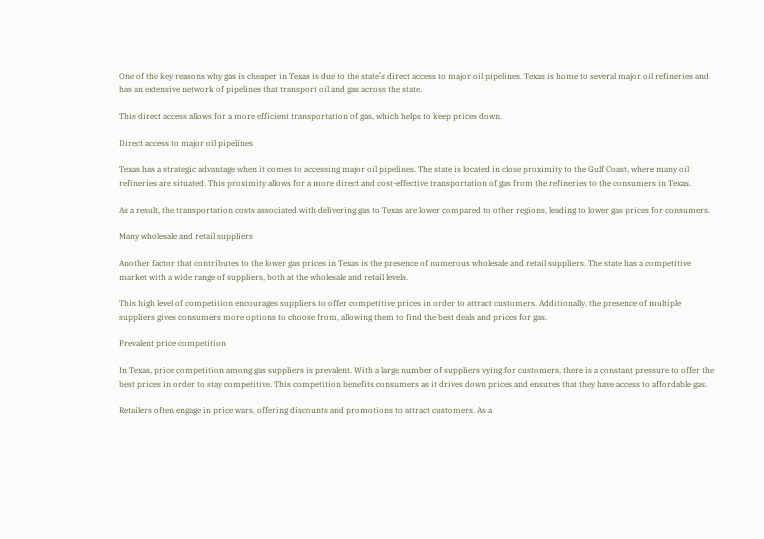One of the key reasons why gas is cheaper in Texas is due to the state’s direct access to major oil pipelines. Texas is home to several major oil refineries and has an extensive network of pipelines that transport oil and gas across the state.

This direct access allows for a more efficient transportation of gas, which helps to keep prices down.

Direct access to major oil pipelines

Texas has a strategic advantage when it comes to accessing major oil pipelines. The state is located in close proximity to the Gulf Coast, where many oil refineries are situated. This proximity allows for a more direct and cost-effective transportation of gas from the refineries to the consumers in Texas.

As a result, the transportation costs associated with delivering gas to Texas are lower compared to other regions, leading to lower gas prices for consumers.

Many wholesale and retail suppliers

Another factor that contributes to the lower gas prices in Texas is the presence of numerous wholesale and retail suppliers. The state has a competitive market with a wide range of suppliers, both at the wholesale and retail levels.

This high level of competition encourages suppliers to offer competitive prices in order to attract customers. Additionally, the presence of multiple suppliers gives consumers more options to choose from, allowing them to find the best deals and prices for gas.

Prevalent price competition

In Texas, price competition among gas suppliers is prevalent. With a large number of suppliers vying for customers, there is a constant pressure to offer the best prices in order to stay competitive. This competition benefits consumers as it drives down prices and ensures that they have access to affordable gas.

Retailers often engage in price wars, offering discounts and promotions to attract customers. As a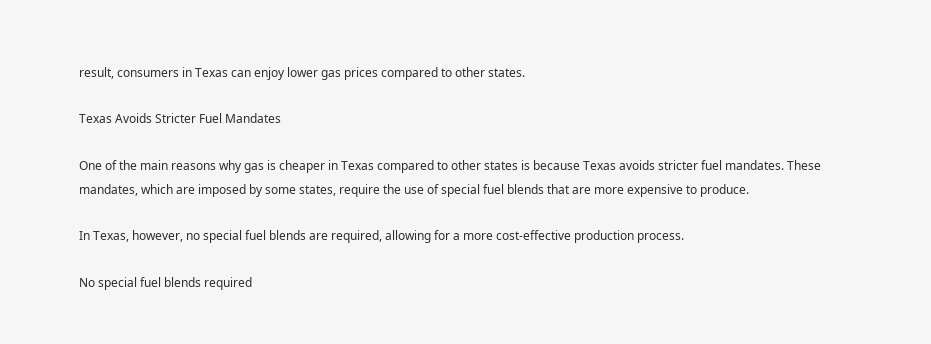result, consumers in Texas can enjoy lower gas prices compared to other states.

Texas Avoids Stricter Fuel Mandates

One of the main reasons why gas is cheaper in Texas compared to other states is because Texas avoids stricter fuel mandates. These mandates, which are imposed by some states, require the use of special fuel blends that are more expensive to produce.

In Texas, however, no special fuel blends are required, allowing for a more cost-effective production process.

No special fuel blends required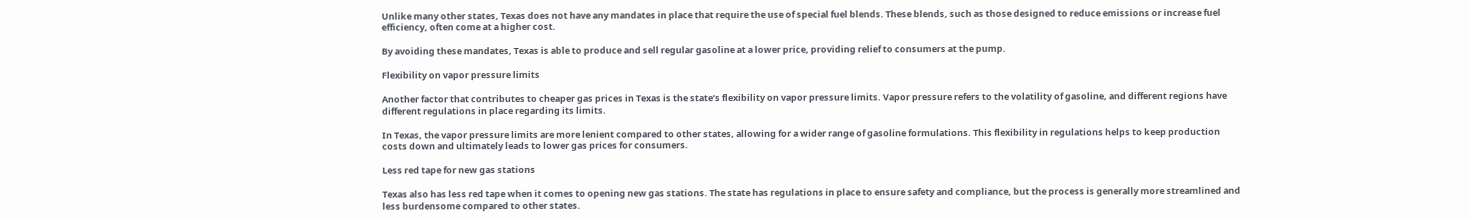Unlike many other states, Texas does not have any mandates in place that require the use of special fuel blends. These blends, such as those designed to reduce emissions or increase fuel efficiency, often come at a higher cost.

By avoiding these mandates, Texas is able to produce and sell regular gasoline at a lower price, providing relief to consumers at the pump.

Flexibility on vapor pressure limits

Another factor that contributes to cheaper gas prices in Texas is the state’s flexibility on vapor pressure limits. Vapor pressure refers to the volatility of gasoline, and different regions have different regulations in place regarding its limits.

In Texas, the vapor pressure limits are more lenient compared to other states, allowing for a wider range of gasoline formulations. This flexibility in regulations helps to keep production costs down and ultimately leads to lower gas prices for consumers.

Less red tape for new gas stations

Texas also has less red tape when it comes to opening new gas stations. The state has regulations in place to ensure safety and compliance, but the process is generally more streamlined and less burdensome compared to other states.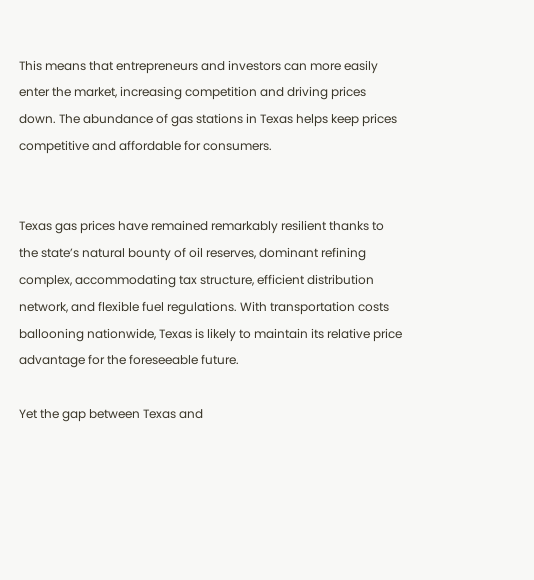This means that entrepreneurs and investors can more easily enter the market, increasing competition and driving prices down. The abundance of gas stations in Texas helps keep prices competitive and affordable for consumers.


Texas gas prices have remained remarkably resilient thanks to the state’s natural bounty of oil reserves, dominant refining complex, accommodating tax structure, efficient distribution network, and flexible fuel regulations. With transportation costs ballooning nationwide, Texas is likely to maintain its relative price advantage for the foreseeable future.

Yet the gap between Texas and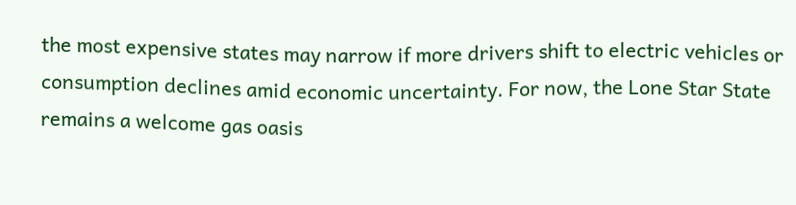the most expensive states may narrow if more drivers shift to electric vehicles or consumption declines amid economic uncertainty. For now, the Lone Star State remains a welcome gas oasis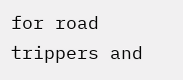for road trippers and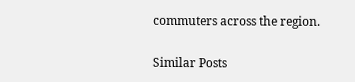commuters across the region.

Similar Posts